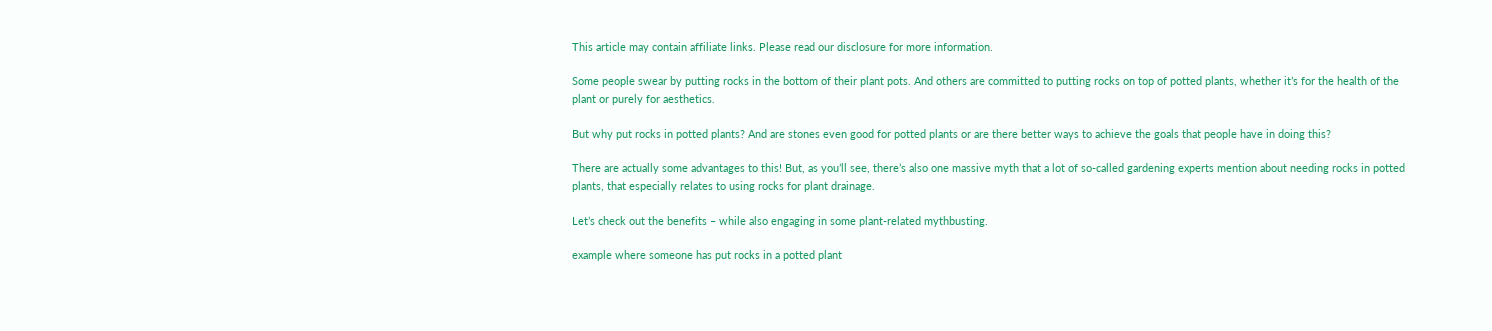This article may contain affiliate links. Please read our disclosure for more information.

Some people swear by putting rocks in the bottom of their plant pots. And others are committed to putting rocks on top of potted plants, whether it’s for the health of the plant or purely for aesthetics.

But why put rocks in potted plants? And are stones even good for potted plants or are there better ways to achieve the goals that people have in doing this?

There are actually some advantages to this! But, as you’ll see, there’s also one massive myth that a lot of so-called gardening experts mention about needing rocks in potted plants, that especially relates to using rocks for plant drainage.

Let’s check out the benefits – while also engaging in some plant-related mythbusting.

example where someone has put rocks in a potted plant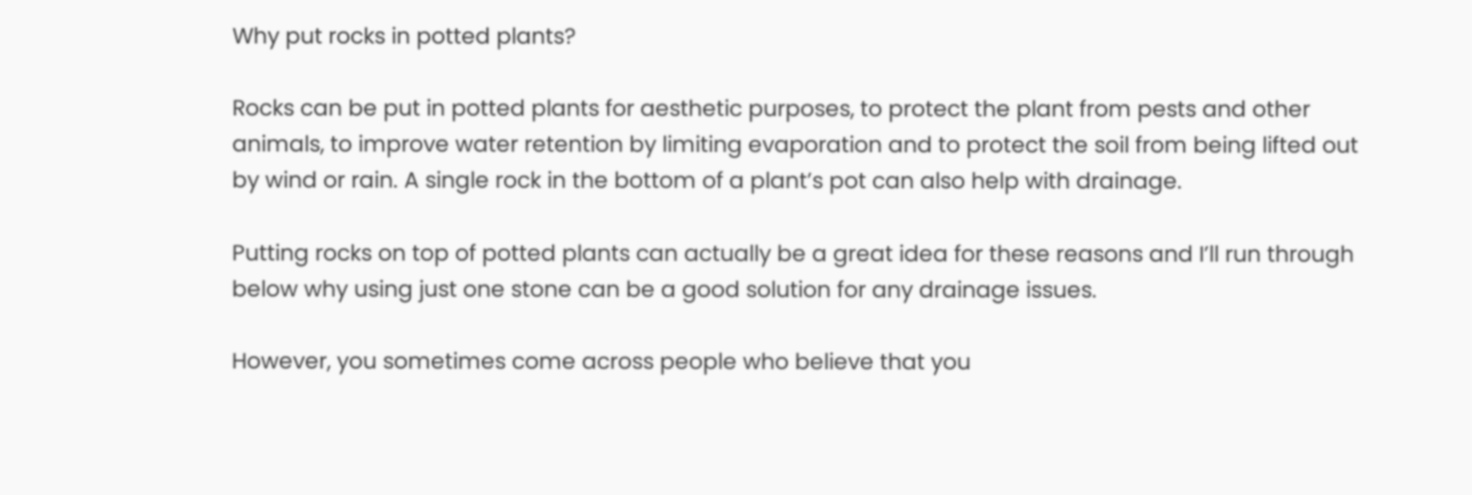Why put rocks in potted plants?

Rocks can be put in potted plants for aesthetic purposes, to protect the plant from pests and other animals, to improve water retention by limiting evaporation and to protect the soil from being lifted out by wind or rain. A single rock in the bottom of a plant’s pot can also help with drainage.

Putting rocks on top of potted plants can actually be a great idea for these reasons and I’ll run through below why using just one stone can be a good solution for any drainage issues.

However, you sometimes come across people who believe that you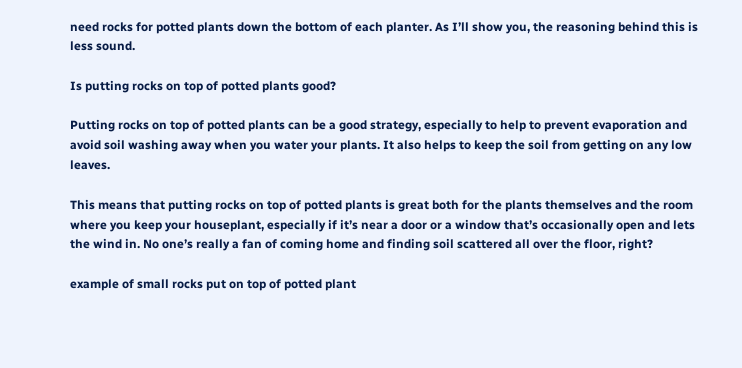need rocks for potted plants down the bottom of each planter. As I’ll show you, the reasoning behind this is less sound.

Is putting rocks on top of potted plants good?

Putting rocks on top of potted plants can be a good strategy, especially to help to prevent evaporation and avoid soil washing away when you water your plants. It also helps to keep the soil from getting on any low leaves.

This means that putting rocks on top of potted plants is great both for the plants themselves and the room where you keep your houseplant, especially if it’s near a door or a window that’s occasionally open and lets the wind in. No one’s really a fan of coming home and finding soil scattered all over the floor, right?

example of small rocks put on top of potted plant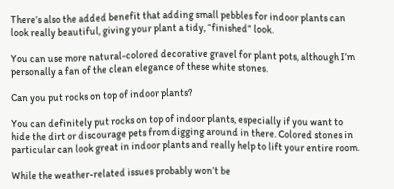There’s also the added benefit that adding small pebbles for indoor plants can look really beautiful, giving your plant a tidy, “finished” look.

You can use more natural-colored decorative gravel for plant pots, although I’m personally a fan of the clean elegance of these white stones.

Can you put rocks on top of indoor plants?

You can definitely put rocks on top of indoor plants, especially if you want to hide the dirt or discourage pets from digging around in there. Colored stones in particular can look great in indoor plants and really help to lift your entire room.

While the weather-related issues probably won’t be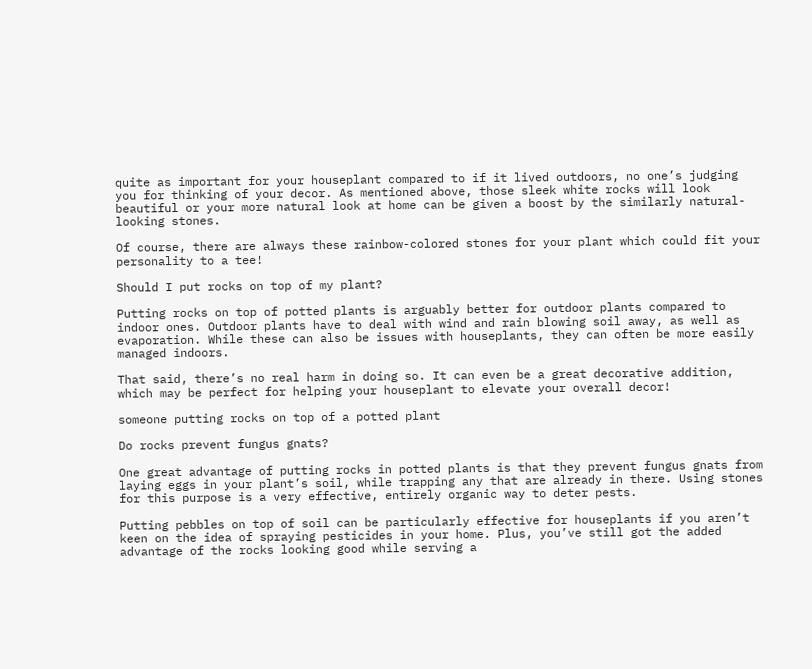quite as important for your houseplant compared to if it lived outdoors, no one’s judging you for thinking of your decor. As mentioned above, those sleek white rocks will look beautiful or your more natural look at home can be given a boost by the similarly natural-looking stones.

Of course, there are always these rainbow-colored stones for your plant which could fit your personality to a tee!

Should I put rocks on top of my plant?

Putting rocks on top of potted plants is arguably better for outdoor plants compared to indoor ones. Outdoor plants have to deal with wind and rain blowing soil away, as well as evaporation. While these can also be issues with houseplants, they can often be more easily managed indoors.

That said, there’s no real harm in doing so. It can even be a great decorative addition, which may be perfect for helping your houseplant to elevate your overall decor!

someone putting rocks on top of a potted plant

Do rocks prevent fungus gnats?

One great advantage of putting rocks in potted plants is that they prevent fungus gnats from laying eggs in your plant’s soil, while trapping any that are already in there. Using stones for this purpose is a very effective, entirely organic way to deter pests.

Putting pebbles on top of soil can be particularly effective for houseplants if you aren’t keen on the idea of spraying pesticides in your home. Plus, you’ve still got the added advantage of the rocks looking good while serving a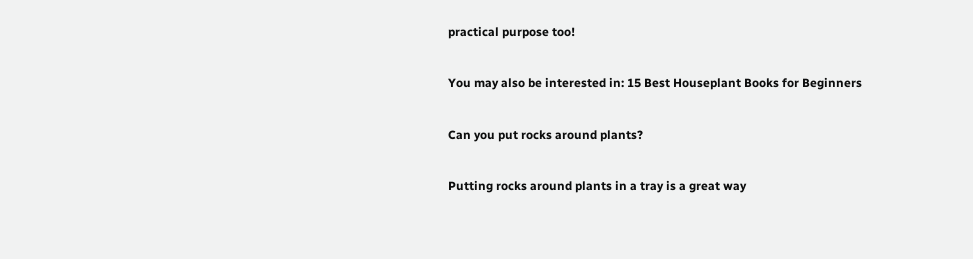practical purpose too!

You may also be interested in: 15 Best Houseplant Books for Beginners

Can you put rocks around plants?

Putting rocks around plants in a tray is a great way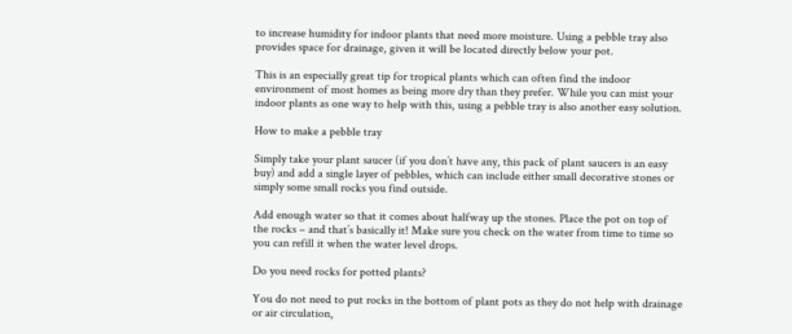to increase humidity for indoor plants that need more moisture. Using a pebble tray also provides space for drainage, given it will be located directly below your pot.

This is an especially great tip for tropical plants which can often find the indoor environment of most homes as being more dry than they prefer. While you can mist your indoor plants as one way to help with this, using a pebble tray is also another easy solution.

How to make a pebble tray

Simply take your plant saucer (if you don’t have any, this pack of plant saucers is an easy buy) and add a single layer of pebbles, which can include either small decorative stones or simply some small rocks you find outside.

Add enough water so that it comes about halfway up the stones. Place the pot on top of the rocks – and that’s basically it! Make sure you check on the water from time to time so you can refill it when the water level drops.

Do you need rocks for potted plants?

You do not need to put rocks in the bottom of plant pots as they do not help with drainage or air circulation,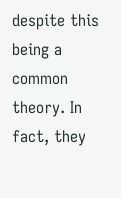despite this being a common theory. In fact, they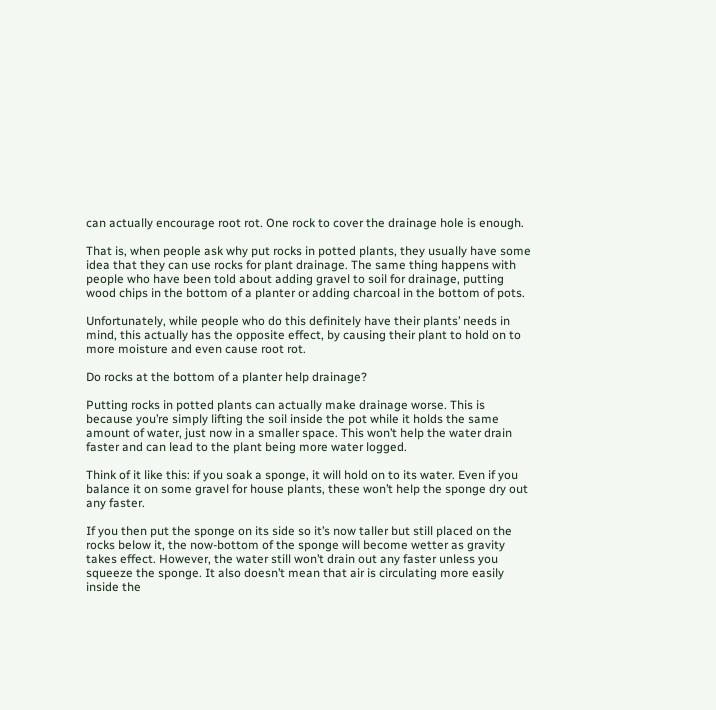can actually encourage root rot. One rock to cover the drainage hole is enough.

That is, when people ask why put rocks in potted plants, they usually have some idea that they can use rocks for plant drainage. The same thing happens with people who have been told about adding gravel to soil for drainage, putting wood chips in the bottom of a planter or adding charcoal in the bottom of pots.

Unfortunately, while people who do this definitely have their plants’ needs in mind, this actually has the opposite effect, by causing their plant to hold on to more moisture and even cause root rot.

Do rocks at the bottom of a planter help drainage?

Putting rocks in potted plants can actually make drainage worse. This is because you’re simply lifting the soil inside the pot while it holds the same amount of water, just now in a smaller space. This won’t help the water drain faster and can lead to the plant being more water logged.

Think of it like this: if you soak a sponge, it will hold on to its water. Even if you balance it on some gravel for house plants, these won’t help the sponge dry out any faster.

If you then put the sponge on its side so it’s now taller but still placed on the rocks below it, the now-bottom of the sponge will become wetter as gravity takes effect. However, the water still won’t drain out any faster unless you squeeze the sponge. It also doesn’t mean that air is circulating more easily inside the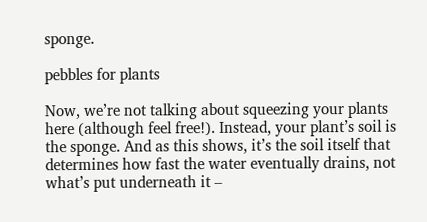sponge.

pebbles for plants

Now, we’re not talking about squeezing your plants here (although feel free!). Instead, your plant’s soil is the sponge. And as this shows, it’s the soil itself that determines how fast the water eventually drains, not what’s put underneath it –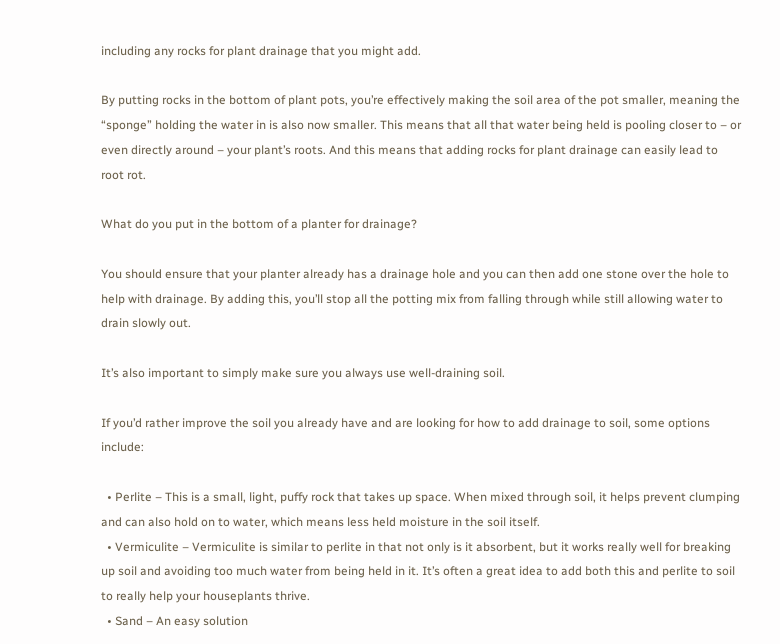including any rocks for plant drainage that you might add.

By putting rocks in the bottom of plant pots, you’re effectively making the soil area of the pot smaller, meaning the “sponge” holding the water in is also now smaller. This means that all that water being held is pooling closer to – or even directly around – your plant’s roots. And this means that adding rocks for plant drainage can easily lead to root rot.

What do you put in the bottom of a planter for drainage?

You should ensure that your planter already has a drainage hole and you can then add one stone over the hole to help with drainage. By adding this, you’ll stop all the potting mix from falling through while still allowing water to drain slowly out.

It’s also important to simply make sure you always use well-draining soil.

If you’d rather improve the soil you already have and are looking for how to add drainage to soil, some options include:

  • Perlite – This is a small, light, puffy rock that takes up space. When mixed through soil, it helps prevent clumping and can also hold on to water, which means less held moisture in the soil itself.
  • Vermiculite – Vermiculite is similar to perlite in that not only is it absorbent, but it works really well for breaking up soil and avoiding too much water from being held in it. It’s often a great idea to add both this and perlite to soil to really help your houseplants thrive.
  • Sand – An easy solution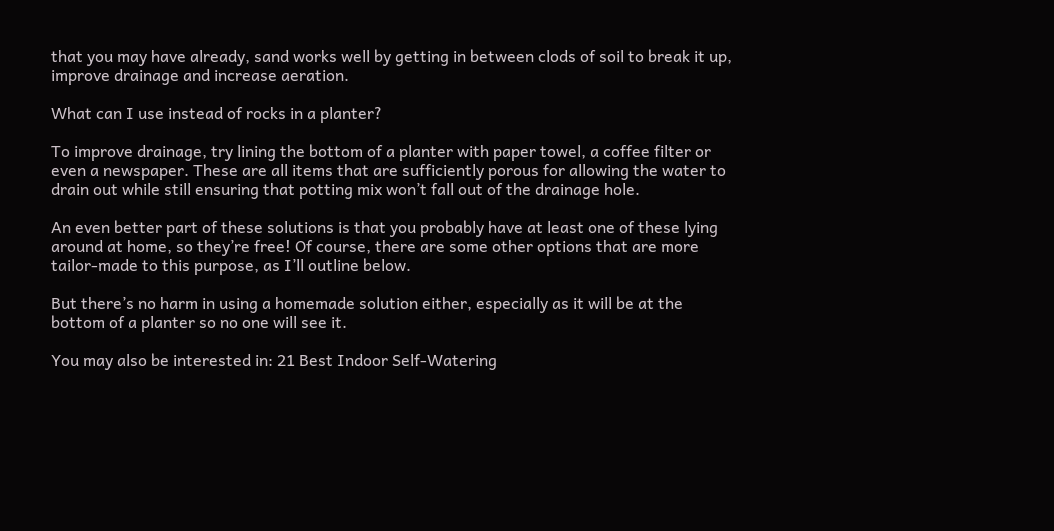that you may have already, sand works well by getting in between clods of soil to break it up, improve drainage and increase aeration.

What can I use instead of rocks in a planter?

To improve drainage, try lining the bottom of a planter with paper towel, a coffee filter or even a newspaper. These are all items that are sufficiently porous for allowing the water to drain out while still ensuring that potting mix won’t fall out of the drainage hole.

An even better part of these solutions is that you probably have at least one of these lying around at home, so they’re free! Of course, there are some other options that are more tailor-made to this purpose, as I’ll outline below.

But there’s no harm in using a homemade solution either, especially as it will be at the bottom of a planter so no one will see it.

You may also be interested in: 21 Best Indoor Self-Watering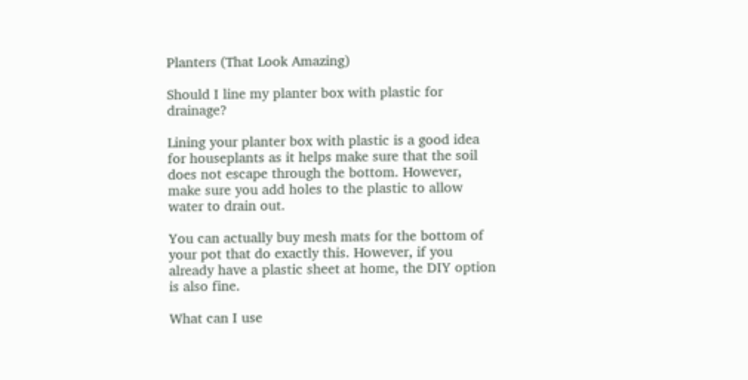Planters (That Look Amazing)

Should I line my planter box with plastic for drainage?

Lining your planter box with plastic is a good idea for houseplants as it helps make sure that the soil does not escape through the bottom. However, make sure you add holes to the plastic to allow water to drain out.

You can actually buy mesh mats for the bottom of your pot that do exactly this. However, if you already have a plastic sheet at home, the DIY option is also fine.

What can I use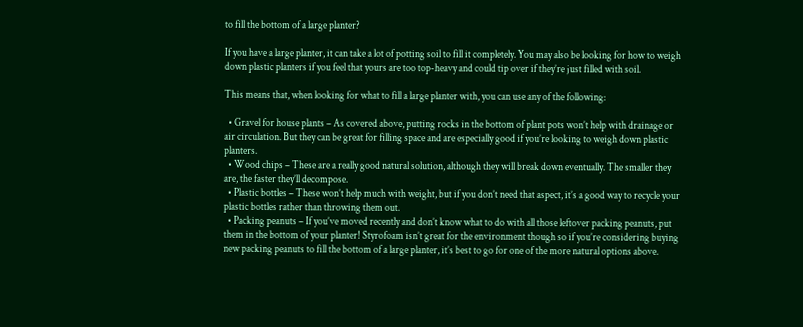to fill the bottom of a large planter?

If you have a large planter, it can take a lot of potting soil to fill it completely. You may also be looking for how to weigh down plastic planters if you feel that yours are too top-heavy and could tip over if they’re just filled with soil.

This means that, when looking for what to fill a large planter with, you can use any of the following:

  • Gravel for house plants – As covered above, putting rocks in the bottom of plant pots won’t help with drainage or air circulation. But they can be great for filling space and are especially good if you’re looking to weigh down plastic planters.
  • Wood chips – These are a really good natural solution, although they will break down eventually. The smaller they are, the faster they’ll decompose.
  • Plastic bottles – These won’t help much with weight, but if you don’t need that aspect, it’s a good way to recycle your plastic bottles rather than throwing them out.
  • Packing peanuts – If you’ve moved recently and don’t know what to do with all those leftover packing peanuts, put them in the bottom of your planter! Styrofoam isn’t great for the environment though so if you’re considering buying new packing peanuts to fill the bottom of a large planter, it’s best to go for one of the more natural options above.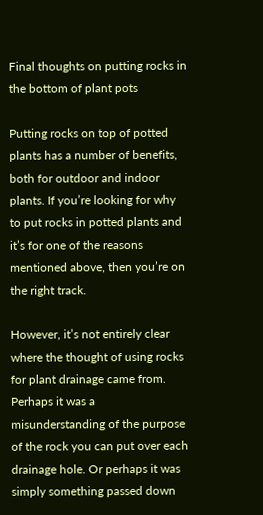Final thoughts on putting rocks in the bottom of plant pots

Putting rocks on top of potted plants has a number of benefits, both for outdoor and indoor plants. If you’re looking for why to put rocks in potted plants and it’s for one of the reasons mentioned above, then you’re on the right track.

However, it’s not entirely clear where the thought of using rocks for plant drainage came from. Perhaps it was a misunderstanding of the purpose of the rock you can put over each drainage hole. Or perhaps it was simply something passed down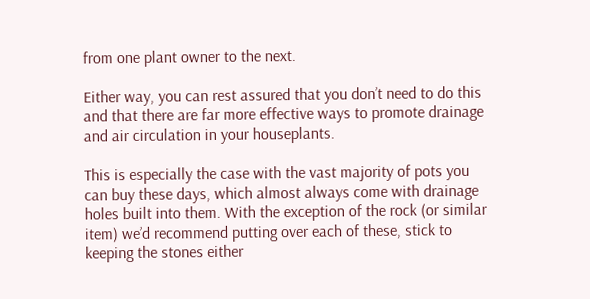from one plant owner to the next.

Either way, you can rest assured that you don’t need to do this and that there are far more effective ways to promote drainage and air circulation in your houseplants.

This is especially the case with the vast majority of pots you can buy these days, which almost always come with drainage holes built into them. With the exception of the rock (or similar item) we’d recommend putting over each of these, stick to keeping the stones either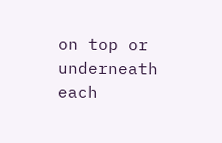on top or underneath each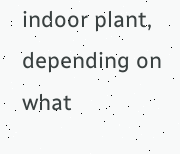indoor plant, depending on what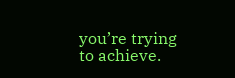you’re trying to achieve.